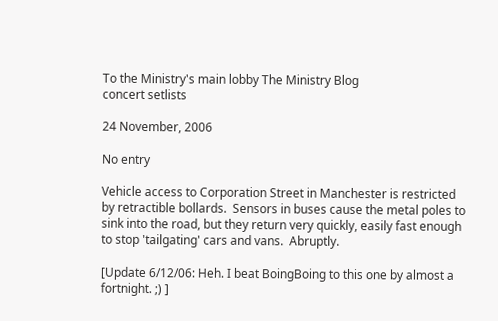To the Ministry's main lobby The Ministry Blog
concert setlists

24 November, 2006

No entry

Vehicle access to Corporation Street in Manchester is restricted by retractible bollards.  Sensors in buses cause the metal poles to sink into the road, but they return very quickly, easily fast enough to stop 'tailgating' cars and vans.  Abruptly.

[Update 6/12/06: Heh. I beat BoingBoing to this one by almost a fortnight. ;) ]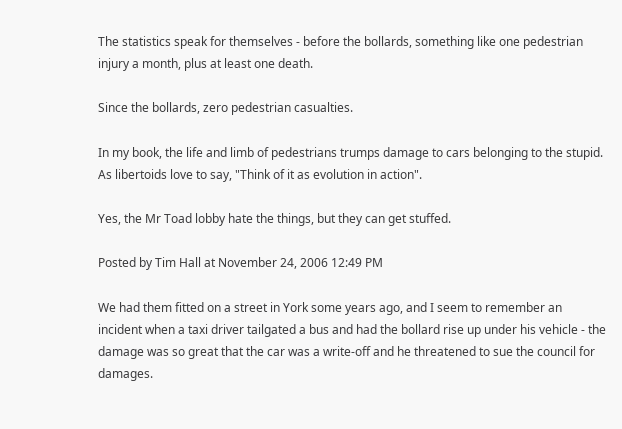The statistics speak for themselves - before the bollards, something like one pedestrian injury a month, plus at least one death.

Since the bollards, zero pedestrian casualties.

In my book, the life and limb of pedestrians trumps damage to cars belonging to the stupid. As libertoids love to say, "Think of it as evolution in action".

Yes, the Mr Toad lobby hate the things, but they can get stuffed.

Posted by Tim Hall at November 24, 2006 12:49 PM

We had them fitted on a street in York some years ago, and I seem to remember an incident when a taxi driver tailgated a bus and had the bollard rise up under his vehicle - the damage was so great that the car was a write-off and he threatened to sue the council for damages.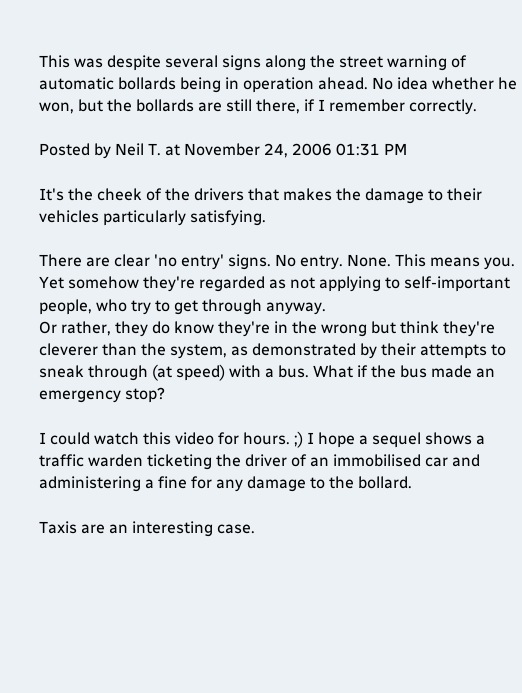This was despite several signs along the street warning of automatic bollards being in operation ahead. No idea whether he won, but the bollards are still there, if I remember correctly.

Posted by Neil T. at November 24, 2006 01:31 PM

It's the cheek of the drivers that makes the damage to their vehicles particularly satisfying.

There are clear 'no entry' signs. No entry. None. This means you. Yet somehow they're regarded as not applying to self-important people, who try to get through anyway.
Or rather, they do know they're in the wrong but think they're cleverer than the system, as demonstrated by their attempts to sneak through (at speed) with a bus. What if the bus made an emergency stop?

I could watch this video for hours. ;) I hope a sequel shows a traffic warden ticketing the driver of an immobilised car and administering a fine for any damage to the bollard.

Taxis are an interesting case.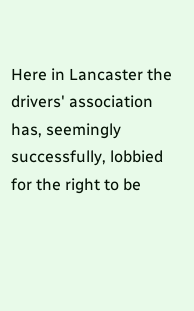Here in Lancaster the drivers' association has, seemingly successfully, lobbied for the right to be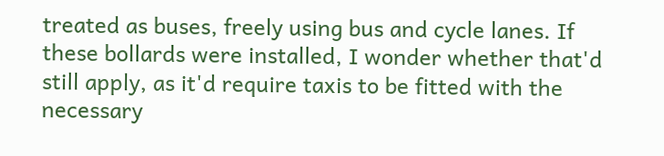treated as buses, freely using bus and cycle lanes. If these bollards were installed, I wonder whether that'd still apply, as it'd require taxis to be fitted with the necessary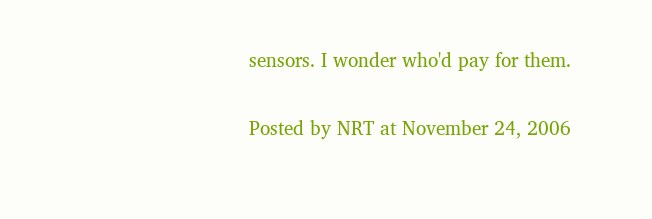sensors. I wonder who'd pay for them.

Posted by NRT at November 24, 2006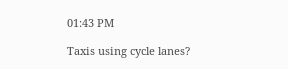01:43 PM

Taxis using cycle lanes?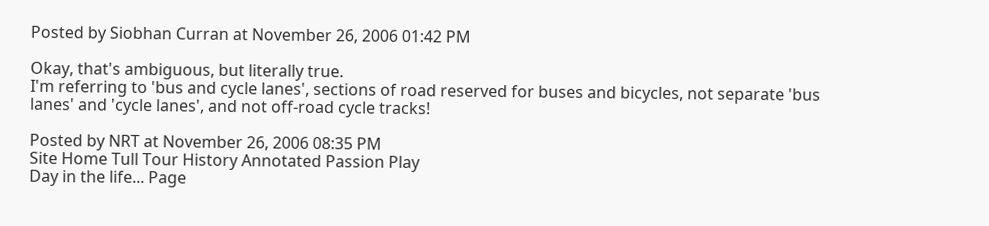Posted by Siobhan Curran at November 26, 2006 01:42 PM

Okay, that's ambiguous, but literally true.
I'm referring to 'bus and cycle lanes', sections of road reserved for buses and bicycles, not separate 'bus lanes' and 'cycle lanes', and not off-road cycle tracks!

Posted by NRT at November 26, 2006 08:35 PM
Site Home Tull Tour History Annotated Passion Play
Day in the life... Page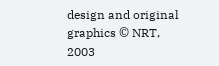design and original graphics © NRT, 2003